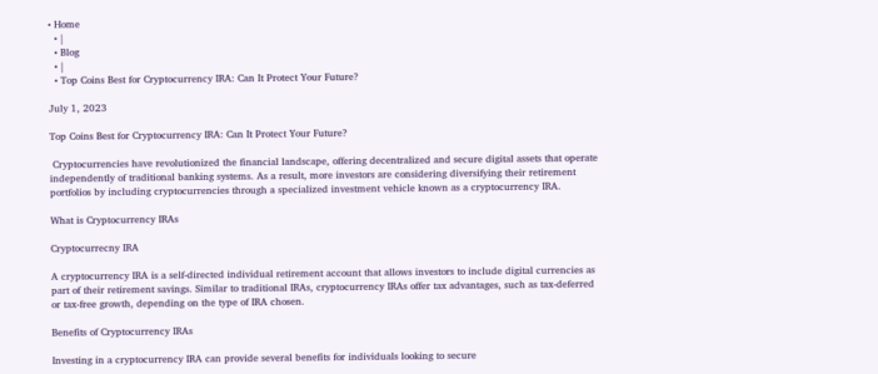• Home
  • |
  • Blog
  • |
  • Top Coins Best for Cryptocurrency IRA: Can It Protect Your Future?

July 1, 2023

Top Coins Best for Cryptocurrency IRA: Can It Protect Your Future?

 Cryptocurrencies have revolutionized the financial landscape, offering decentralized and secure digital assets that operate independently of traditional banking systems. As a result, more investors are considering diversifying their retirement portfolios by including cryptocurrencies through a specialized investment vehicle known as a cryptocurrency IRA.

What is Cryptocurrency IRAs

Cryptocurrecny IRA

A cryptocurrency IRA is a self-directed individual retirement account that allows investors to include digital currencies as part of their retirement savings. Similar to traditional IRAs, cryptocurrency IRAs offer tax advantages, such as tax-deferred or tax-free growth, depending on the type of IRA chosen.

Benefits of Cryptocurrency IRAs

Investing in a cryptocurrency IRA can provide several benefits for individuals looking to secure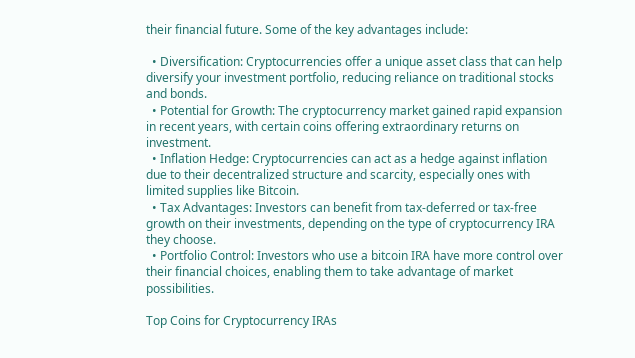their financial future. Some of the key advantages include:

  • Diversification: Cryptocurrencies offer a unique asset class that can help diversify your investment portfolio, reducing reliance on traditional stocks and bonds.
  • Potential for Growth: The cryptocurrency market gained rapid expansion in recent years, with certain coins offering extraordinary returns on investment.
  • Inflation Hedge: Cryptocurrencies can act as a hedge against inflation due to their decentralized structure and scarcity, especially ones with limited supplies like Bitcoin.
  • Tax Advantages: Investors can benefit from tax-deferred or tax-free growth on their investments, depending on the type of cryptocurrency IRA they choose.
  • Portfolio Control: Investors who use a bitcoin IRA have more control over their financial choices, enabling them to take advantage of market possibilities.

Top Coins for Cryptocurrency IRAs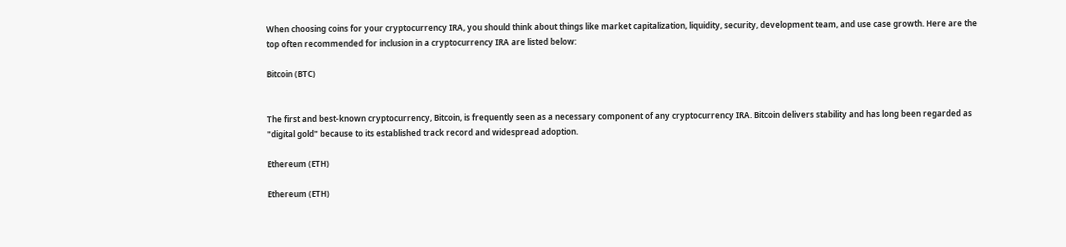When choosing coins for your cryptocurrency IRA, you should think about things like market capitalization, liquidity, security, development team, and use case growth. Here are the top often recommended for inclusion in a cryptocurrency IRA are listed below:

Bitcoin (BTC)


The first and best-known cryptocurrency, Bitcoin, is frequently seen as a necessary component of any cryptocurrency IRA. Bitcoin delivers stability and has long been regarded as "digital gold" because to its established track record and widespread adoption.

Ethereum (ETH)

Ethereum (ETH)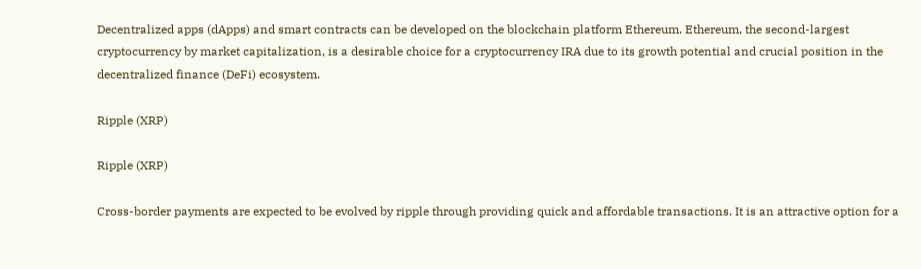Decentralized apps (dApps) and smart contracts can be developed on the blockchain platform Ethereum. Ethereum, the second-largest cryptocurrency by market capitalization, is a desirable choice for a cryptocurrency IRA due to its growth potential and crucial position in the decentralized finance (DeFi) ecosystem.

Ripple (XRP)

Ripple (XRP)

Cross-border payments are expected to be evolved by ripple through providing quick and affordable transactions. It is an attractive option for a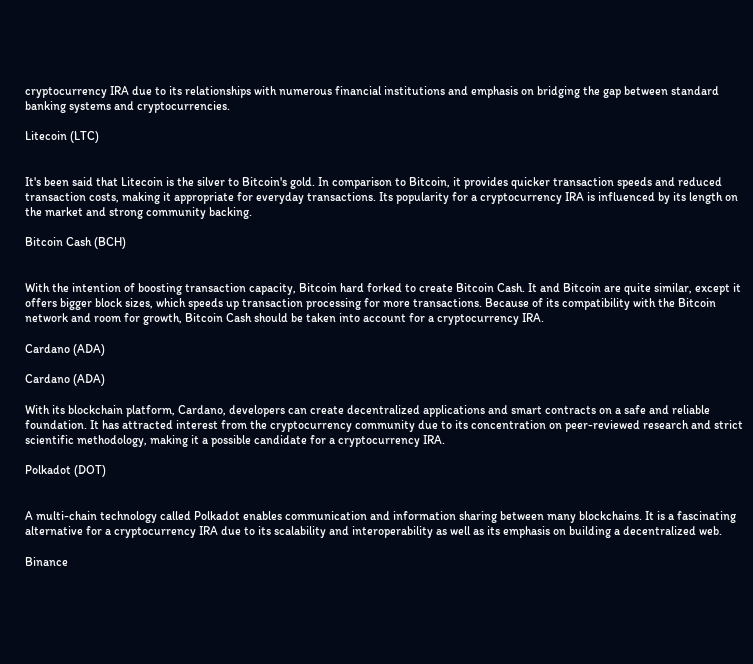cryptocurrency IRA due to its relationships with numerous financial institutions and emphasis on bridging the gap between standard banking systems and cryptocurrencies.

Litecoin (LTC)


It's been said that Litecoin is the silver to Bitcoin's gold. In comparison to Bitcoin, it provides quicker transaction speeds and reduced transaction costs, making it appropriate for everyday transactions. Its popularity for a cryptocurrency IRA is influenced by its length on the market and strong community backing.

Bitcoin Cash (BCH)


With the intention of boosting transaction capacity, Bitcoin hard forked to create Bitcoin Cash. It and Bitcoin are quite similar, except it offers bigger block sizes, which speeds up transaction processing for more transactions. Because of its compatibility with the Bitcoin network and room for growth, Bitcoin Cash should be taken into account for a cryptocurrency IRA.

Cardano (ADA)

Cardano (ADA)

With its blockchain platform, Cardano, developers can create decentralized applications and smart contracts on a safe and reliable foundation. It has attracted interest from the cryptocurrency community due to its concentration on peer-reviewed research and strict scientific methodology, making it a possible candidate for a cryptocurrency IRA.

Polkadot (DOT)


A multi-chain technology called Polkadot enables communication and information sharing between many blockchains. It is a fascinating alternative for a cryptocurrency IRA due to its scalability and interoperability as well as its emphasis on building a decentralized web.

Binance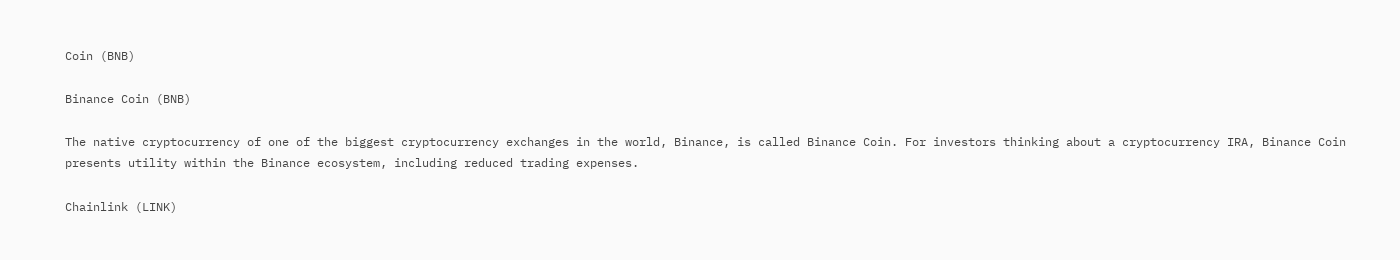Coin (BNB)

Binance Coin (BNB)

The native cryptocurrency of one of the biggest cryptocurrency exchanges in the world, Binance, is called Binance Coin. For investors thinking about a cryptocurrency IRA, Binance Coin presents utility within the Binance ecosystem, including reduced trading expenses.

Chainlink (LINK)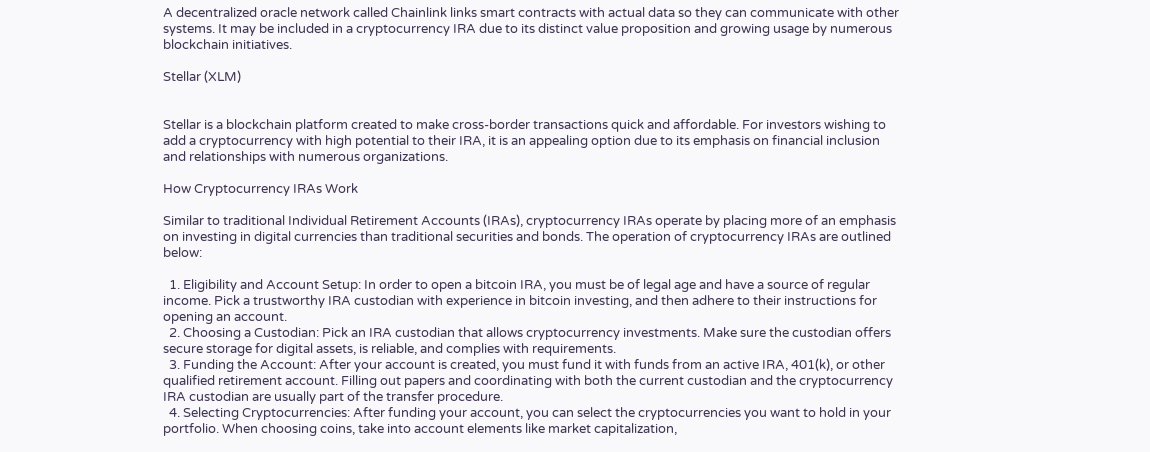A decentralized oracle network called Chainlink links smart contracts with actual data so they can communicate with other systems. It may be included in a cryptocurrency IRA due to its distinct value proposition and growing usage by numerous blockchain initiatives.

Stellar (XLM)


Stellar is a blockchain platform created to make cross-border transactions quick and affordable. For investors wishing to add a cryptocurrency with high potential to their IRA, it is an appealing option due to its emphasis on financial inclusion and relationships with numerous organizations.

How Cryptocurrency IRAs Work

Similar to traditional Individual Retirement Accounts (IRAs), cryptocurrency IRAs operate by placing more of an emphasis on investing in digital currencies than traditional securities and bonds. The operation of cryptocurrency IRAs are outlined below:

  1. Eligibility and Account Setup: In order to open a bitcoin IRA, you must be of legal age and have a source of regular income. Pick a trustworthy IRA custodian with experience in bitcoin investing, and then adhere to their instructions for opening an account.
  2. Choosing a Custodian: Pick an IRA custodian that allows cryptocurrency investments. Make sure the custodian offers secure storage for digital assets, is reliable, and complies with requirements.
  3. Funding the Account: After your account is created, you must fund it with funds from an active IRA, 401(k), or other qualified retirement account. Filling out papers and coordinating with both the current custodian and the cryptocurrency IRA custodian are usually part of the transfer procedure.
  4. Selecting Cryptocurrencies: After funding your account, you can select the cryptocurrencies you want to hold in your portfolio. When choosing coins, take into account elements like market capitalization,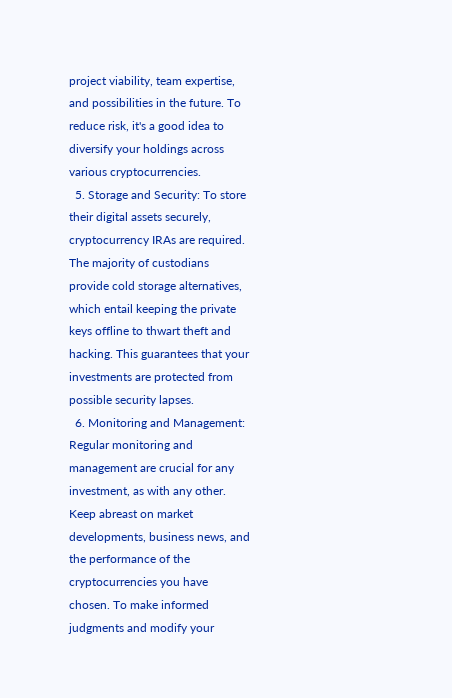project viability, team expertise, and possibilities in the future. To reduce risk, it's a good idea to diversify your holdings across various cryptocurrencies.
  5. Storage and Security: To store their digital assets securely, cryptocurrency IRAs are required. The majority of custodians provide cold storage alternatives, which entail keeping the private keys offline to thwart theft and hacking. This guarantees that your investments are protected from possible security lapses.
  6. Monitoring and Management: Regular monitoring and management are crucial for any investment, as with any other. Keep abreast on market developments, business news, and the performance of the cryptocurrencies you have chosen. To make informed judgments and modify your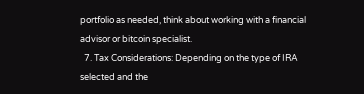portfolio as needed, think about working with a financial advisor or bitcoin specialist.
  7. Tax Considerations: Depending on the type of IRA selected and the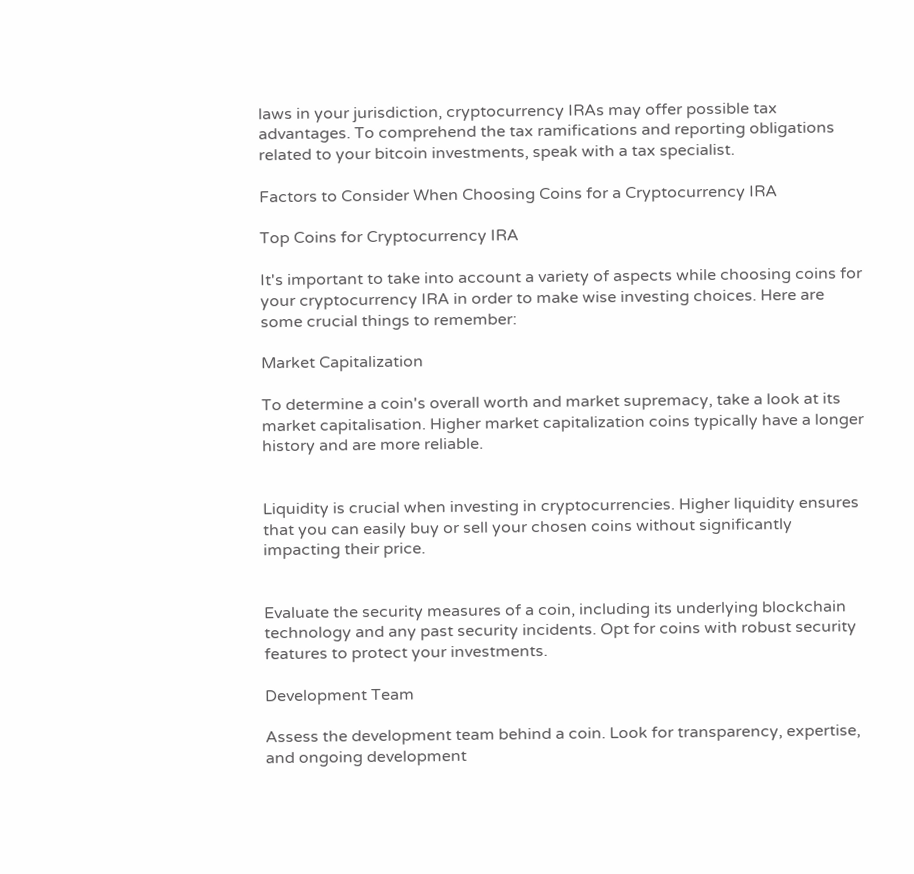laws in your jurisdiction, cryptocurrency IRAs may offer possible tax advantages. To comprehend the tax ramifications and reporting obligations related to your bitcoin investments, speak with a tax specialist.

Factors to Consider When Choosing Coins for a Cryptocurrency IRA

Top Coins for Cryptocurrency IRA

It's important to take into account a variety of aspects while choosing coins for your cryptocurrency IRA in order to make wise investing choices. Here are some crucial things to remember:

Market Capitalization

To determine a coin's overall worth and market supremacy, take a look at its market capitalisation. Higher market capitalization coins typically have a longer history and are more reliable.


Liquidity is crucial when investing in cryptocurrencies. Higher liquidity ensures that you can easily buy or sell your chosen coins without significantly impacting their price.


Evaluate the security measures of a coin, including its underlying blockchain technology and any past security incidents. Opt for coins with robust security features to protect your investments.

Development Team

Assess the development team behind a coin. Look for transparency, expertise, and ongoing development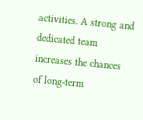activities. A strong and dedicated team increases the chances of long-term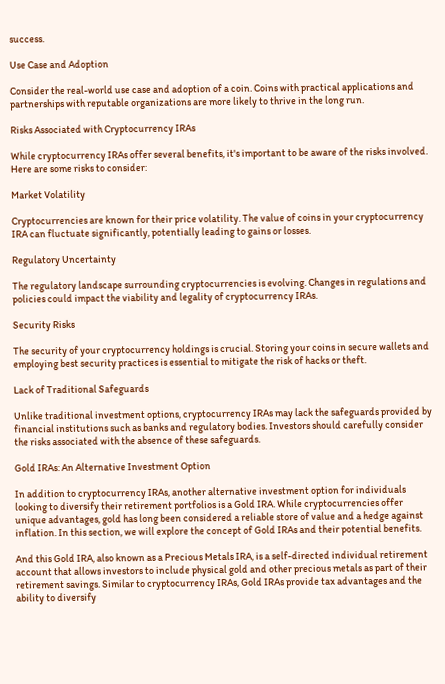success.

Use Case and Adoption

Consider the real-world use case and adoption of a coin. Coins with practical applications and partnerships with reputable organizations are more likely to thrive in the long run.

Risks Associated with Cryptocurrency IRAs

While cryptocurrency IRAs offer several benefits, it's important to be aware of the risks involved. Here are some risks to consider:

Market Volatility

Cryptocurrencies are known for their price volatility. The value of coins in your cryptocurrency IRA can fluctuate significantly, potentially leading to gains or losses.

Regulatory Uncertainty

The regulatory landscape surrounding cryptocurrencies is evolving. Changes in regulations and policies could impact the viability and legality of cryptocurrency IRAs.

Security Risks

The security of your cryptocurrency holdings is crucial. Storing your coins in secure wallets and employing best security practices is essential to mitigate the risk of hacks or theft.

Lack of Traditional Safeguards

Unlike traditional investment options, cryptocurrency IRAs may lack the safeguards provided by financial institutions such as banks and regulatory bodies. Investors should carefully consider the risks associated with the absence of these safeguards.

Gold IRAs: An Alternative Investment Option

In addition to cryptocurrency IRAs, another alternative investment option for individuals looking to diversify their retirement portfolios is a Gold IRA. While cryptocurrencies offer unique advantages, gold has long been considered a reliable store of value and a hedge against inflation. In this section, we will explore the concept of Gold IRAs and their potential benefits.

And this Gold IRA, also known as a Precious Metals IRA, is a self-directed individual retirement account that allows investors to include physical gold and other precious metals as part of their retirement savings. Similar to cryptocurrency IRAs, Gold IRAs provide tax advantages and the ability to diversify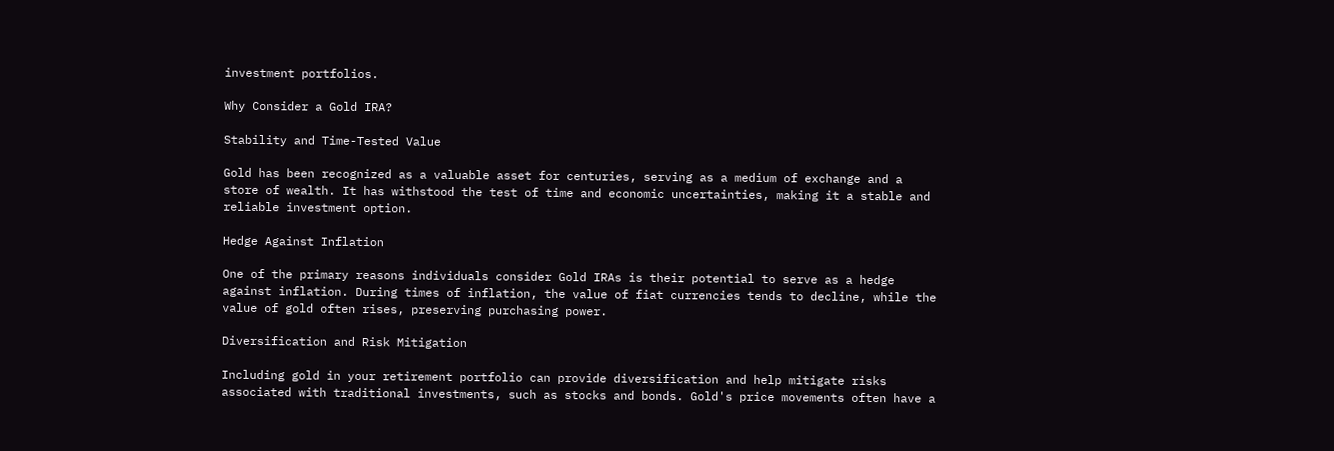investment portfolios.

Why Consider a Gold IRA?

Stability and Time-Tested Value

Gold has been recognized as a valuable asset for centuries, serving as a medium of exchange and a store of wealth. It has withstood the test of time and economic uncertainties, making it a stable and reliable investment option.

Hedge Against Inflation

One of the primary reasons individuals consider Gold IRAs is their potential to serve as a hedge against inflation. During times of inflation, the value of fiat currencies tends to decline, while the value of gold often rises, preserving purchasing power.

Diversification and Risk Mitigation

Including gold in your retirement portfolio can provide diversification and help mitigate risks associated with traditional investments, such as stocks and bonds. Gold's price movements often have a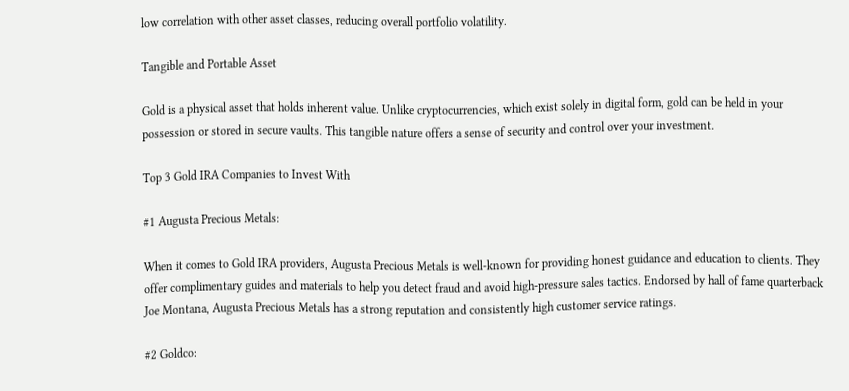low correlation with other asset classes, reducing overall portfolio volatility.

Tangible and Portable Asset

Gold is a physical asset that holds inherent value. Unlike cryptocurrencies, which exist solely in digital form, gold can be held in your possession or stored in secure vaults. This tangible nature offers a sense of security and control over your investment.

Top 3 Gold IRA Companies to Invest With

#1 Augusta Precious Metals:

When it comes to Gold IRA providers, Augusta Precious Metals is well-known for providing honest guidance and education to clients. They offer complimentary guides and materials to help you detect fraud and avoid high-pressure sales tactics. Endorsed by hall of fame quarterback Joe Montana, Augusta Precious Metals has a strong reputation and consistently high customer service ratings.

#2 Goldco: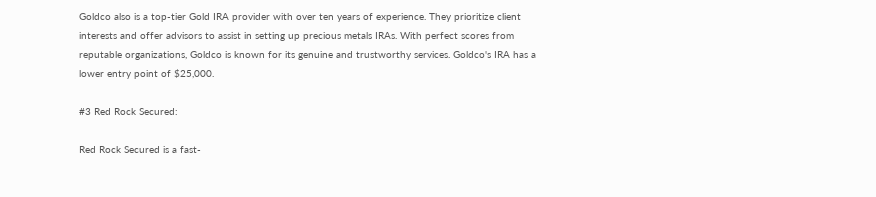Goldco also is a top-tier Gold IRA provider with over ten years of experience. They prioritize client interests and offer advisors to assist in setting up precious metals IRAs. With perfect scores from reputable organizations, Goldco is known for its genuine and trustworthy services. Goldco's IRA has a lower entry point of $25,000.

#3 Red Rock Secured:

Red Rock Secured is a fast-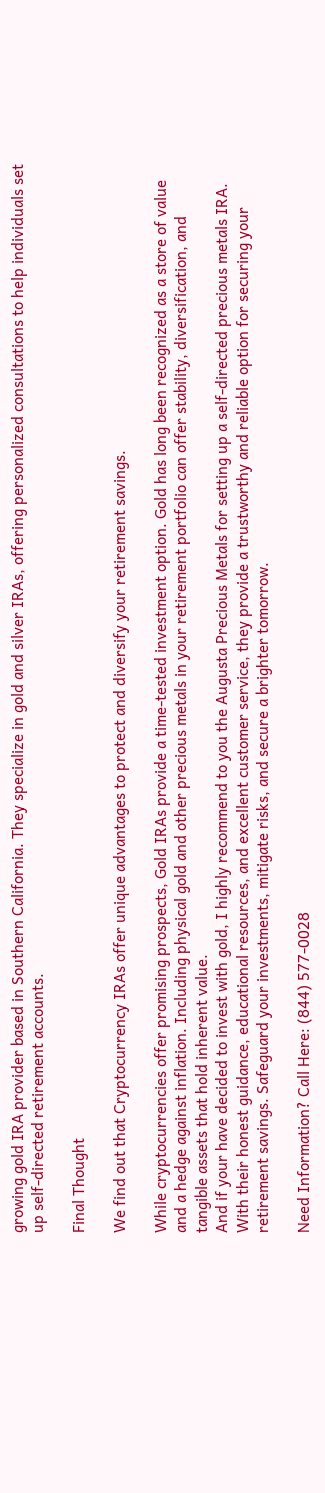growing gold IRA provider based in Southern California. They specialize in gold and silver IRAs, offering personalized consultations to help individuals set up self-directed retirement accounts.

Final Thought

We find out that Cryptocurrency IRAs offer unique advantages to protect and diversify your retirement savings.

While cryptocurrencies offer promising prospects, Gold IRAs provide a time-tested investment option. Gold has long been recognized as a store of value and a hedge against inflation. Including physical gold and other precious metals in your retirement portfolio can offer stability, diversification, and tangible assets that hold inherent value.
And if your have decided to invest with gold, I highly recommend to you the Augusta Precious Metals for setting up a self-directed precious metals IRA. With their honest guidance, educational resources, and excellent customer service, they provide a trustworthy and reliable option for securing your retirement savings. Safeguard your investments, mitigate risks, and secure a brighter tomorrow.

Need Information? Call Here: (844) 577-0028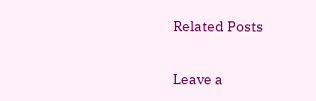Related Posts

Leave a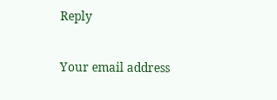Reply

Your email address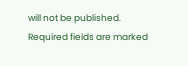will not be published. Required fields are marked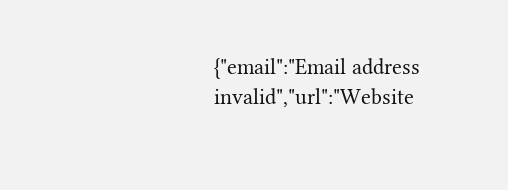{"email":"Email address invalid","url":"Website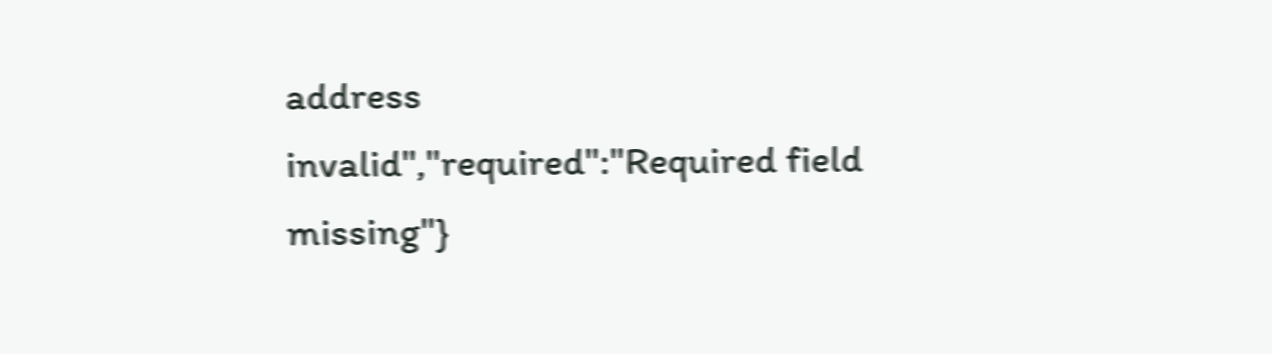address invalid","required":"Required field missing"}